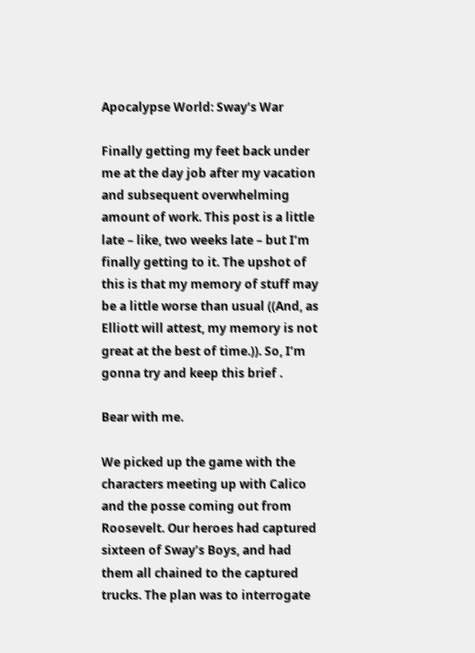Apocalypse World: Sway’s War

Finally getting my feet back under me at the day job after my vacation and subsequent overwhelming amount of work. This post is a little late – like, two weeks late – but I’m finally getting to it. The upshot of this is that my memory of stuff may be a little worse than usual ((And, as Elliott will attest, my memory is not great at the best of time.)). So, I’m gonna try and keep this brief .

Bear with me.

We picked up the game with the characters meeting up with Calico and the posse coming out from Roosevelt. Our heroes had captured sixteen of Sway’s Boys, and had them all chained to the captured trucks. The plan was to interrogate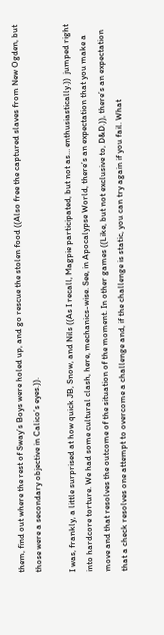them, find out where the rest of Sway’s Boys were holed up, and go rescue the stolen food ((Also free the captured slaves from New Ogden, but those were a secondary objective in Calico’s eyes.)).

I was, frankly, a little surprised at how quick JB, Snow, and Nils ((As I recall, Magpie participated, but not as… enthusiastically.))  jumped right into hardcore torture. We had some cultural clash, here, mechanics-wise. See, in Apocalypse World, there’s an expectation that you make a move and that resolves the outcome of the situation of the moment. In other games ((Like, but not exclusive to, D&D.)), there’s an expectation that a check resolves one attempt to overcome a challenge and, if the challenge is static, you can try again if you fail. What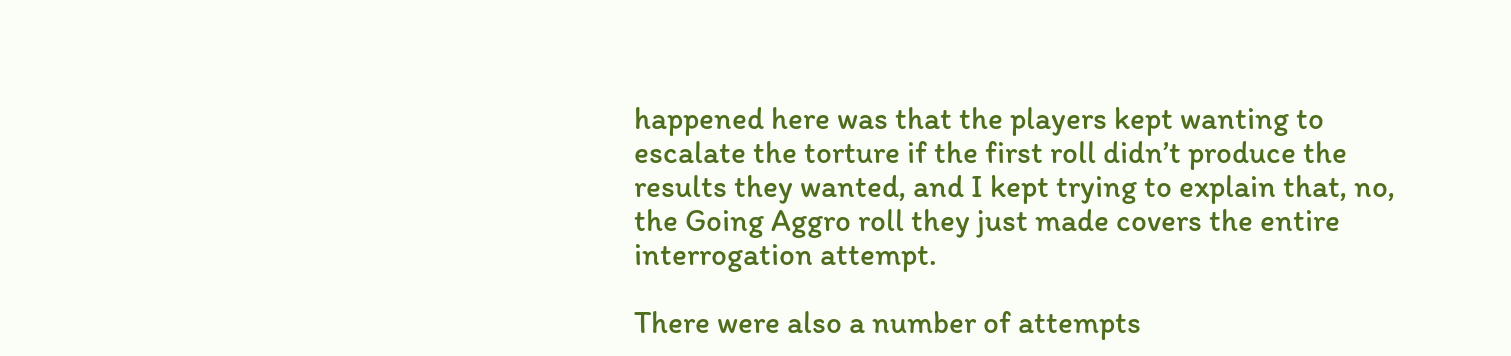happened here was that the players kept wanting to escalate the torture if the first roll didn’t produce the results they wanted, and I kept trying to explain that, no, the Going Aggro roll they just made covers the entire interrogation attempt.

There were also a number of attempts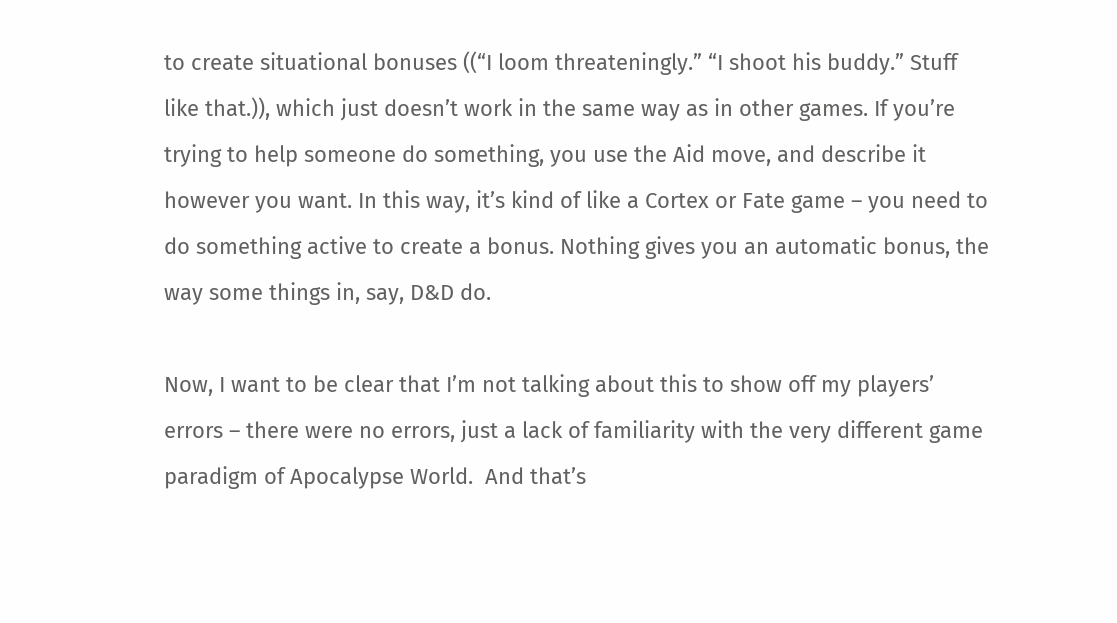to create situational bonuses ((“I loom threateningly.” “I shoot his buddy.” Stuff like that.)), which just doesn’t work in the same way as in other games. If you’re trying to help someone do something, you use the Aid move, and describe it however you want. In this way, it’s kind of like a Cortex or Fate game – you need to do something active to create a bonus. Nothing gives you an automatic bonus, the way some things in, say, D&D do.

Now, I want to be clear that I’m not talking about this to show off my players’ errors – there were no errors, just a lack of familiarity with the very different game paradigm of Apocalypse World.  And that’s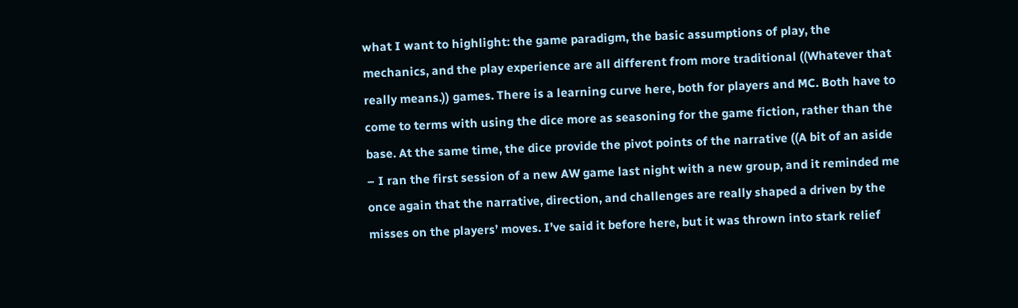what I want to highlight: the game paradigm, the basic assumptions of play, the mechanics, and the play experience are all different from more traditional ((Whatever that really means.)) games. There is a learning curve here, both for players and MC. Both have to come to terms with using the dice more as seasoning for the game fiction, rather than the base. At the same time, the dice provide the pivot points of the narrative ((A bit of an aside – I ran the first session of a new AW game last night with a new group, and it reminded me once again that the narrative, direction, and challenges are really shaped a driven by the misses on the players’ moves. I’ve said it before here, but it was thrown into stark relief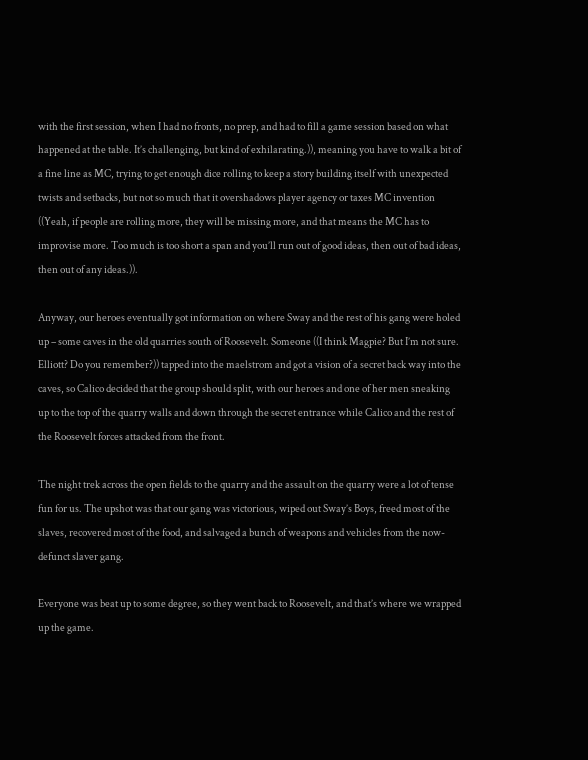with the first session, when I had no fronts, no prep, and had to fill a game session based on what happened at the table. It’s challenging, but kind of exhilarating.)), meaning you have to walk a bit of a fine line as MC, trying to get enough dice rolling to keep a story building itself with unexpected twists and setbacks, but not so much that it overshadows player agency or taxes MC invention ((Yeah, if people are rolling more, they will be missing more, and that means the MC has to improvise more. Too much is too short a span and you’ll run out of good ideas, then out of bad ideas, then out of any ideas.)).

Anyway, our heroes eventually got information on where Sway and the rest of his gang were holed up – some caves in the old quarries south of Roosevelt. Someone ((I think Magpie? But I’m not sure. Elliott? Do you remember?)) tapped into the maelstrom and got a vision of a secret back way into the caves, so Calico decided that the group should split, with our heroes and one of her men sneaking up to the top of the quarry walls and down through the secret entrance while Calico and the rest of the Roosevelt forces attacked from the front.

The night trek across the open fields to the quarry and the assault on the quarry were a lot of tense fun for us. The upshot was that our gang was victorious, wiped out Sway’s Boys, freed most of the slaves, recovered most of the food, and salvaged a bunch of weapons and vehicles from the now-defunct slaver gang.

Everyone was beat up to some degree, so they went back to Roosevelt, and that’s where we wrapped up the game.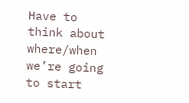Have to think about where/when we’re going to start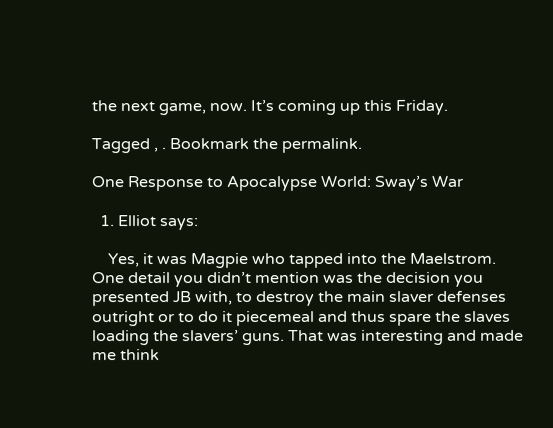the next game, now. It’s coming up this Friday.

Tagged , . Bookmark the permalink.

One Response to Apocalypse World: Sway’s War

  1. Elliot says:

    Yes, it was Magpie who tapped into the Maelstrom. One detail you didn’t mention was the decision you presented JB with, to destroy the main slaver defenses outright or to do it piecemeal and thus spare the slaves loading the slavers’ guns. That was interesting and made me think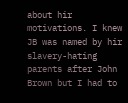about hir motivations. I knew JB was named by hir slavery-hating parents after John Brown but I had to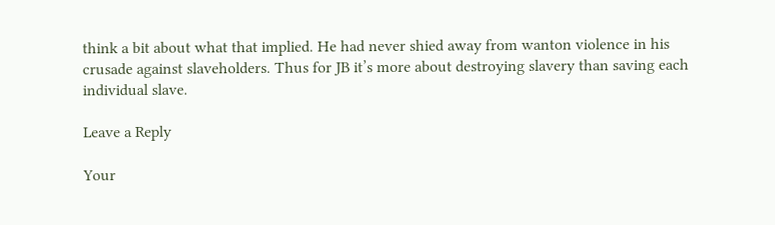think a bit about what that implied. He had never shied away from wanton violence in his crusade against slaveholders. Thus for JB it’s more about destroying slavery than saving each individual slave.

Leave a Reply

Your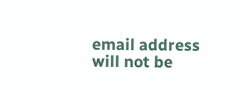email address will not be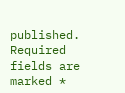published. Required fields are marked *